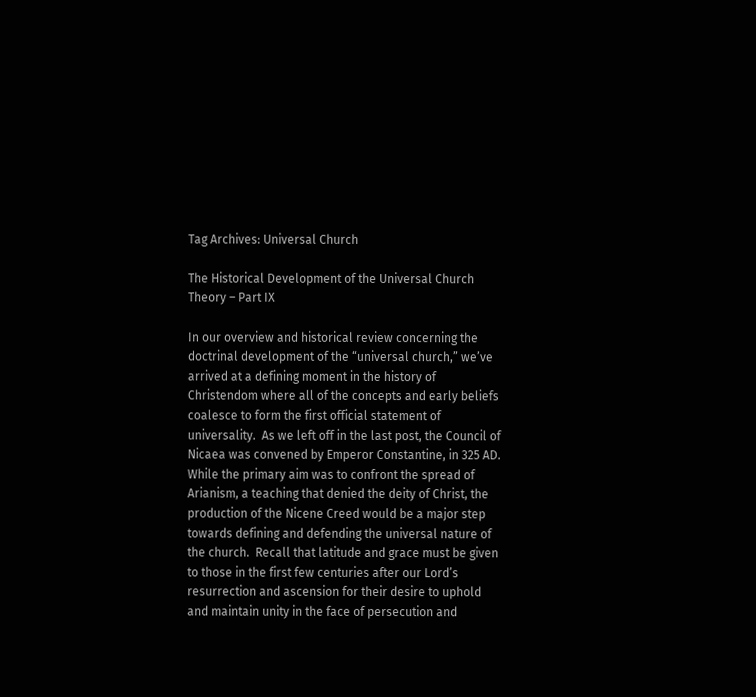Tag Archives: Universal Church

The Historical Development of the Universal Church Theory – Part IX

In our overview and historical review concerning the doctrinal development of the “universal church,” we’ve arrived at a defining moment in the history of Christendom where all of the concepts and early beliefs coalesce to form the first official statement of universality.  As we left off in the last post, the Council of Nicaea was convened by Emperor Constantine, in 325 AD.  While the primary aim was to confront the spread of Arianism, a teaching that denied the deity of Christ, the production of the Nicene Creed would be a major step towards defining and defending the universal nature of the church.  Recall that latitude and grace must be given to those in the first few centuries after our Lord’s resurrection and ascension for their desire to uphold and maintain unity in the face of persecution and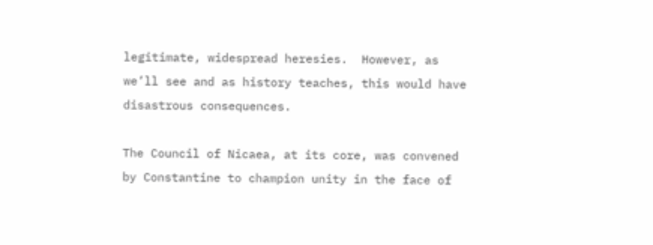legitimate, widespread heresies.  However, as we’ll see and as history teaches, this would have disastrous consequences.

The Council of Nicaea, at its core, was convened by Constantine to champion unity in the face of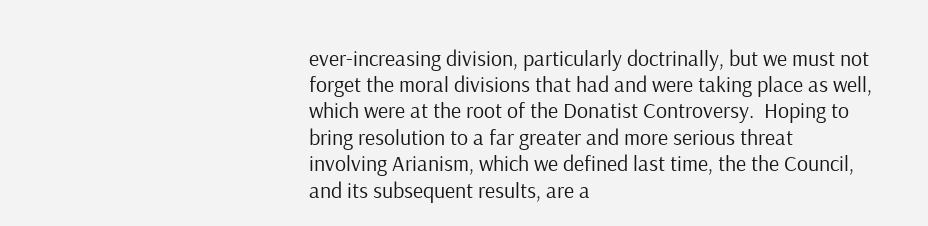ever-increasing division, particularly doctrinally, but we must not forget the moral divisions that had and were taking place as well, which were at the root of the Donatist Controversy.  Hoping to bring resolution to a far greater and more serious threat involving Arianism, which we defined last time, the the Council, and its subsequent results, are a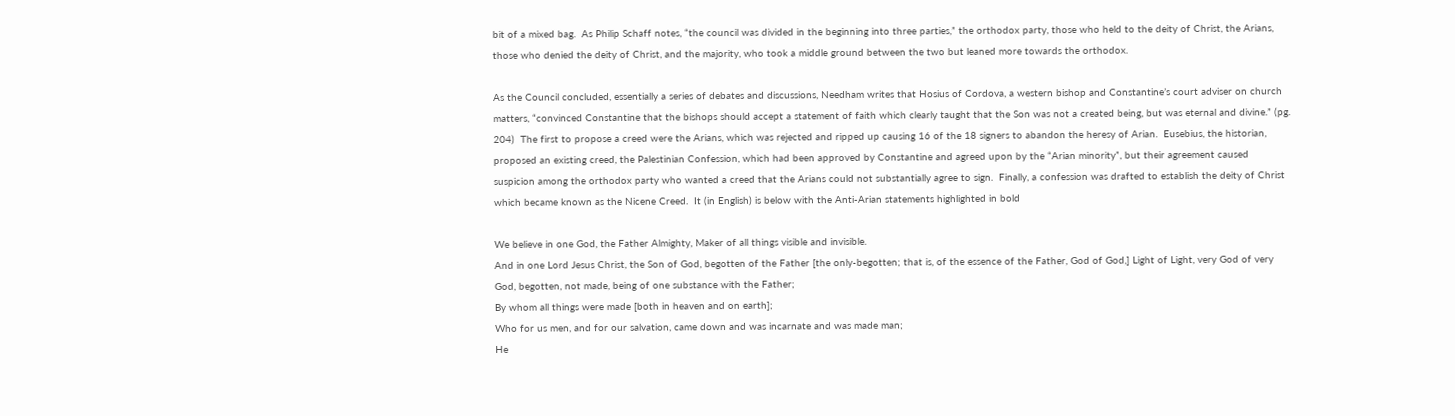bit of a mixed bag.  As Philip Schaff notes, “the council was divided in the beginning into three parties,” the orthodox party, those who held to the deity of Christ, the Arians, those who denied the deity of Christ, and the majority, who took a middle ground between the two but leaned more towards the orthodox.

As the Council concluded, essentially a series of debates and discussions, Needham writes that Hosius of Cordova, a western bishop and Constantine’s court adviser on church matters, “convinced Constantine that the bishops should accept a statement of faith which clearly taught that the Son was not a created being, but was eternal and divine.” (pg. 204)  The first to propose a creed were the Arians, which was rejected and ripped up causing 16 of the 18 signers to abandon the heresy of Arian.  Eusebius, the historian, proposed an existing creed, the Palestinian Confession, which had been approved by Constantine and agreed upon by the “Arian minority”, but their agreement caused suspicion among the orthodox party who wanted a creed that the Arians could not substantially agree to sign.  Finally, a confession was drafted to establish the deity of Christ which became known as the Nicene Creed.  It (in English) is below with the Anti-Arian statements highlighted in bold

We believe in one God, the Father Almighty, Maker of all things visible and invisible.
And in one Lord Jesus Christ, the Son of God, begotten of the Father [the only-begotten; that is, of the essence of the Father, God of God,] Light of Light, very God of very God, begotten, not made, being of one substance with the Father;
By whom all things were made [both in heaven and on earth];
Who for us men, and for our salvation, came down and was incarnate and was made man;
He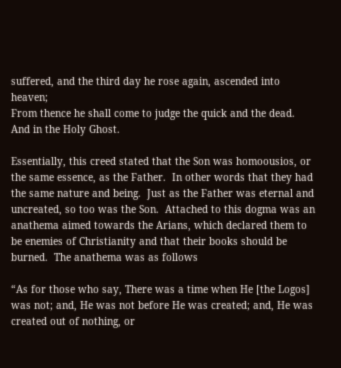suffered, and the third day he rose again, ascended into heaven;
From thence he shall come to judge the quick and the dead.
And in the Holy Ghost.

Essentially, this creed stated that the Son was homoousios, or the same essence, as the Father.  In other words that they had the same nature and being.  Just as the Father was eternal and uncreated, so too was the Son.  Attached to this dogma was an anathema aimed towards the Arians, which declared them to be enemies of Christianity and that their books should be burned.  The anathema was as follows

“As for those who say, There was a time when He [the Logos] was not; and, He was not before He was created; and, He was created out of nothing, or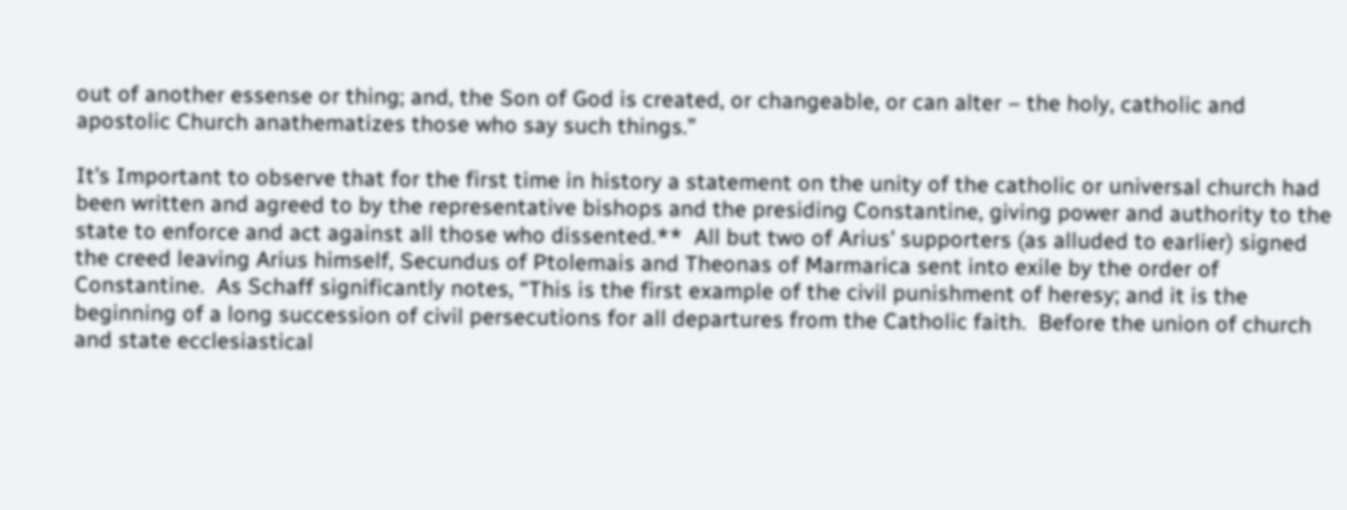out of another essense or thing; and, the Son of God is created, or changeable, or can alter – the holy, catholic and apostolic Church anathematizes those who say such things.”

It’s Important to observe that for the first time in history a statement on the unity of the catholic or universal church had been written and agreed to by the representative bishops and the presiding Constantine, giving power and authority to the state to enforce and act against all those who dissented.**  All but two of Arius’ supporters (as alluded to earlier) signed the creed leaving Arius himself, Secundus of Ptolemais and Theonas of Marmarica sent into exile by the order of Constantine.  As Schaff significantly notes, “This is the first example of the civil punishment of heresy; and it is the beginning of a long succession of civil persecutions for all departures from the Catholic faith.  Before the union of church and state ecclesiastical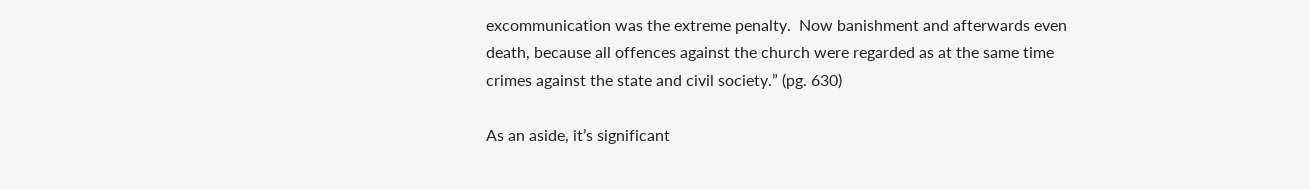excommunication was the extreme penalty.  Now banishment and afterwards even death, because all offences against the church were regarded as at the same time crimes against the state and civil society.” (pg. 630)

As an aside, it’s significant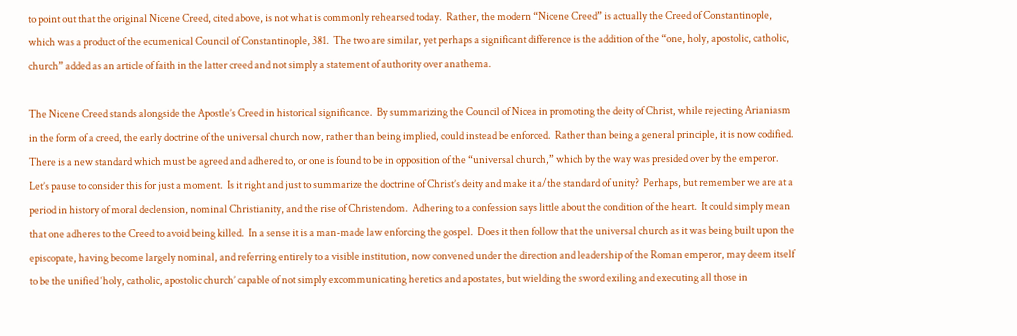to point out that the original Nicene Creed, cited above, is not what is commonly rehearsed today.  Rather, the modern “Nicene Creed” is actually the Creed of Constantinople, which was a product of the ecumenical Council of Constantinople, 381.  The two are similar, yet perhaps a significant difference is the addition of the “one, holy, apostolic, catholic, church” added as an article of faith in the latter creed and not simply a statement of authority over anathema.

The Nicene Creed stands alongside the Apostle’s Creed in historical significance.  By summarizing the Council of Nicea in promoting the deity of Christ, while rejecting Arianiasm in the form of a creed, the early doctrine of the universal church now, rather than being implied, could instead be enforced.  Rather than being a general principle, it is now codified.  There is a new standard which must be agreed and adhered to, or one is found to be in opposition of the “universal church,” which by the way was presided over by the emperor.  Let’s pause to consider this for just a moment.  Is it right and just to summarize the doctrine of Christ’s deity and make it a/the standard of unity?  Perhaps, but remember we are at a period in history of moral declension, nominal Christianity, and the rise of Christendom.  Adhering to a confession says little about the condition of the heart.  It could simply mean that one adheres to the Creed to avoid being killed.  In a sense it is a man-made law enforcing the gospel.  Does it then follow that the universal church as it was being built upon the episcopate, having become largely nominal, and referring entirely to a visible institution, now convened under the direction and leadership of the Roman emperor, may deem itself to be the unified ‘holy, catholic, apostolic church’ capable of not simply excommunicating heretics and apostates, but wielding the sword exiling and executing all those in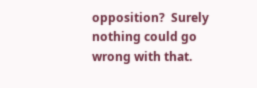opposition?  Surely nothing could go wrong with that.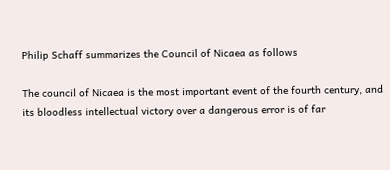Philip Schaff summarizes the Council of Nicaea as follows

The council of Nicaea is the most important event of the fourth century, and its bloodless intellectual victory over a dangerous error is of far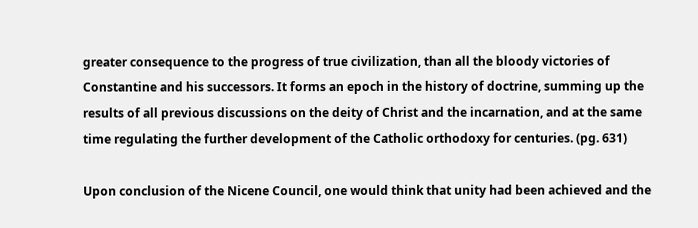greater consequence to the progress of true civilization, than all the bloody victories of Constantine and his successors. It forms an epoch in the history of doctrine, summing up the results of all previous discussions on the deity of Christ and the incarnation, and at the same time regulating the further development of the Catholic orthodoxy for centuries. (pg. 631)

Upon conclusion of the Nicene Council, one would think that unity had been achieved and the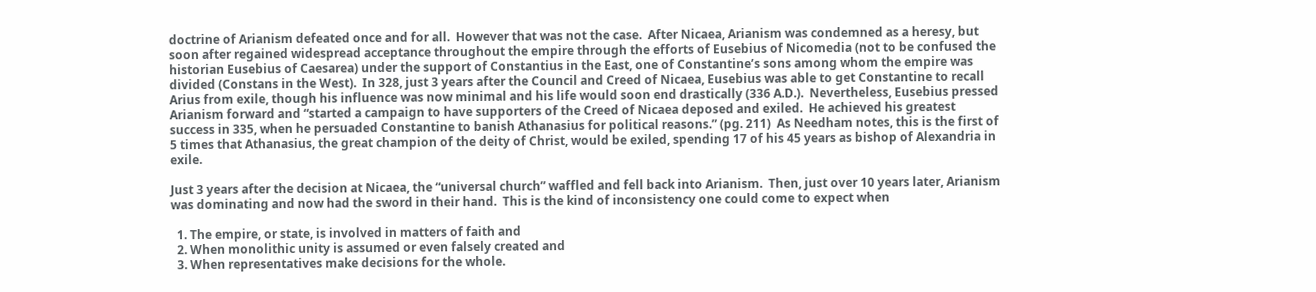doctrine of Arianism defeated once and for all.  However that was not the case.  After Nicaea, Arianism was condemned as a heresy, but soon after regained widespread acceptance throughout the empire through the efforts of Eusebius of Nicomedia (not to be confused the historian Eusebius of Caesarea) under the support of Constantius in the East, one of Constantine’s sons among whom the empire was divided (Constans in the West).  In 328, just 3 years after the Council and Creed of Nicaea, Eusebius was able to get Constantine to recall Arius from exile, though his influence was now minimal and his life would soon end drastically (336 A.D.).  Nevertheless, Eusebius pressed Arianism forward and “started a campaign to have supporters of the Creed of Nicaea deposed and exiled.  He achieved his greatest success in 335, when he persuaded Constantine to banish Athanasius for political reasons.” (pg. 211)  As Needham notes, this is the first of 5 times that Athanasius, the great champion of the deity of Christ, would be exiled, spending 17 of his 45 years as bishop of Alexandria in exile.

Just 3 years after the decision at Nicaea, the “universal church” waffled and fell back into Arianism.  Then, just over 10 years later, Arianism was dominating and now had the sword in their hand.  This is the kind of inconsistency one could come to expect when

  1. The empire, or state, is involved in matters of faith and
  2. When monolithic unity is assumed or even falsely created and
  3. When representatives make decisions for the whole.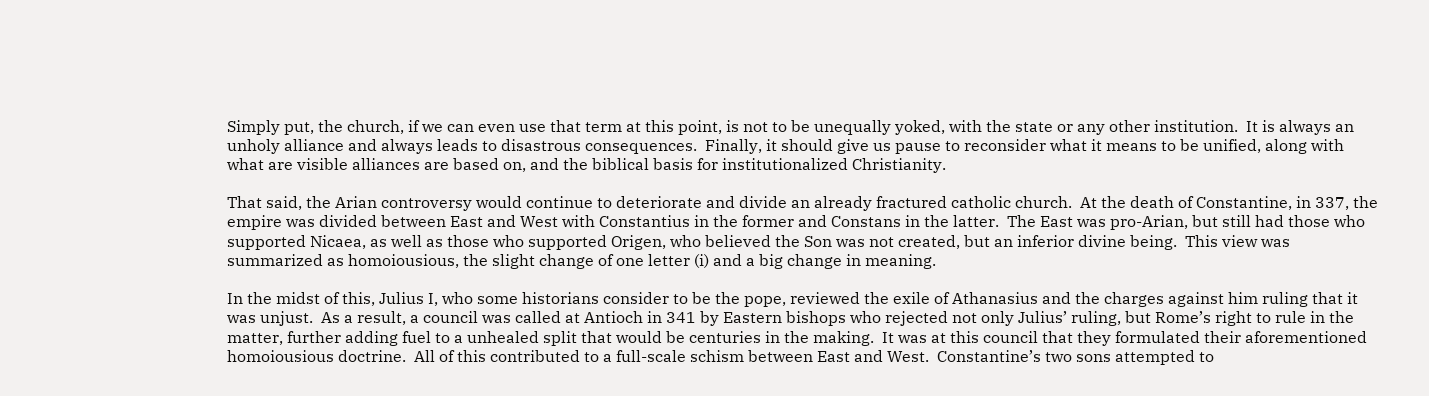Simply put, the church, if we can even use that term at this point, is not to be unequally yoked, with the state or any other institution.  It is always an unholy alliance and always leads to disastrous consequences.  Finally, it should give us pause to reconsider what it means to be unified, along with what are visible alliances are based on, and the biblical basis for institutionalized Christianity.

That said, the Arian controversy would continue to deteriorate and divide an already fractured catholic church.  At the death of Constantine, in 337, the empire was divided between East and West with Constantius in the former and Constans in the latter.  The East was pro-Arian, but still had those who supported Nicaea, as well as those who supported Origen, who believed the Son was not created, but an inferior divine being.  This view was summarized as homoiousious, the slight change of one letter (i) and a big change in meaning.

In the midst of this, Julius I, who some historians consider to be the pope, reviewed the exile of Athanasius and the charges against him ruling that it was unjust.  As a result, a council was called at Antioch in 341 by Eastern bishops who rejected not only Julius’ ruling, but Rome’s right to rule in the matter, further adding fuel to a unhealed split that would be centuries in the making.  It was at this council that they formulated their aforementioned homoiousious doctrine.  All of this contributed to a full-scale schism between East and West.  Constantine’s two sons attempted to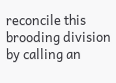reconcile this brooding division by calling an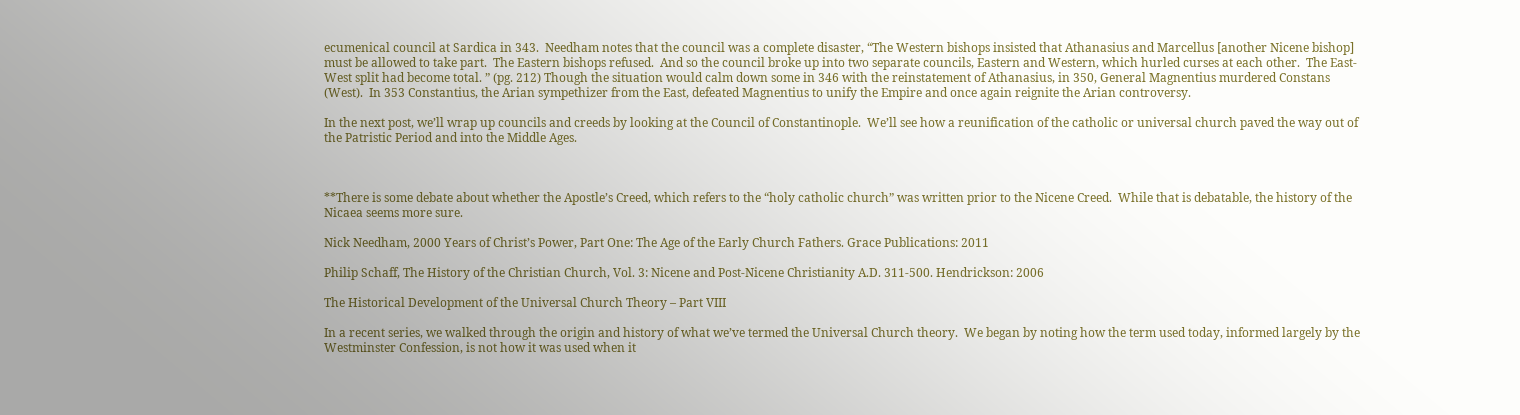ecumenical council at Sardica in 343.  Needham notes that the council was a complete disaster, “The Western bishops insisted that Athanasius and Marcellus [another Nicene bishop] must be allowed to take part.  The Eastern bishops refused.  And so the council broke up into two separate councils, Eastern and Western, which hurled curses at each other.  The East-West split had become total. ” (pg. 212) Though the situation would calm down some in 346 with the reinstatement of Athanasius, in 350, General Magnentius murdered Constans (West).  In 353 Constantius, the Arian sympethizer from the East, defeated Magnentius to unify the Empire and once again reignite the Arian controversy.

In the next post, we’ll wrap up councils and creeds by looking at the Council of Constantinople.  We’ll see how a reunification of the catholic or universal church paved the way out of the Patristic Period and into the Middle Ages.



**There is some debate about whether the Apostle’s Creed, which refers to the “holy catholic church” was written prior to the Nicene Creed.  While that is debatable, the history of the Nicaea seems more sure.

Nick Needham, 2000 Years of Christ’s Power, Part One: The Age of the Early Church Fathers. Grace Publications: 2011

Philip Schaff, The History of the Christian Church, Vol. 3: Nicene and Post-Nicene Christianity A.D. 311-500. Hendrickson: 2006

The Historical Development of the Universal Church Theory – Part VIII

In a recent series, we walked through the origin and history of what we’ve termed the Universal Church theory.  We began by noting how the term used today, informed largely by the Westminster Confession, is not how it was used when it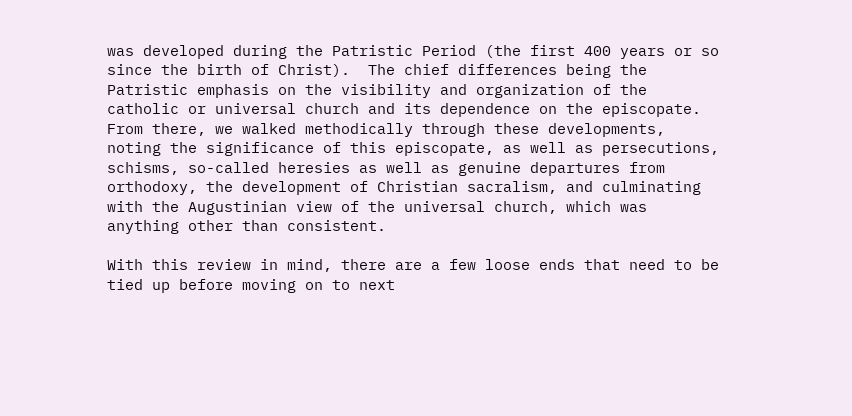was developed during the Patristic Period (the first 400 years or so since the birth of Christ).  The chief differences being the Patristic emphasis on the visibility and organization of the catholic or universal church and its dependence on the episcopate.  From there, we walked methodically through these developments, noting the significance of this episcopate, as well as persecutions, schisms, so-called heresies as well as genuine departures from orthodoxy, the development of Christian sacralism, and culminating with the Augustinian view of the universal church, which was anything other than consistent.

With this review in mind, there are a few loose ends that need to be tied up before moving on to next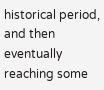historical period, and then eventually reaching some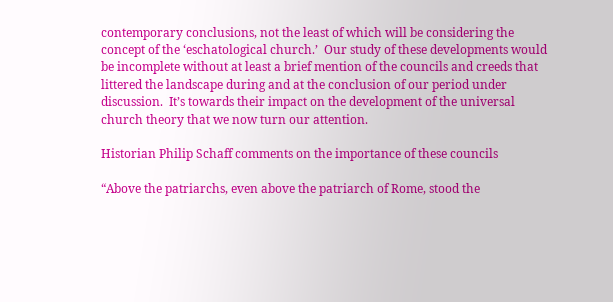contemporary conclusions, not the least of which will be considering the concept of the ‘eschatological church.’  Our study of these developments would be incomplete without at least a brief mention of the councils and creeds that littered the landscape during and at the conclusion of our period under discussion.  It’s towards their impact on the development of the universal church theory that we now turn our attention.

Historian Philip Schaff comments on the importance of these councils

“Above the patriarchs, even above the patriarch of Rome, stood the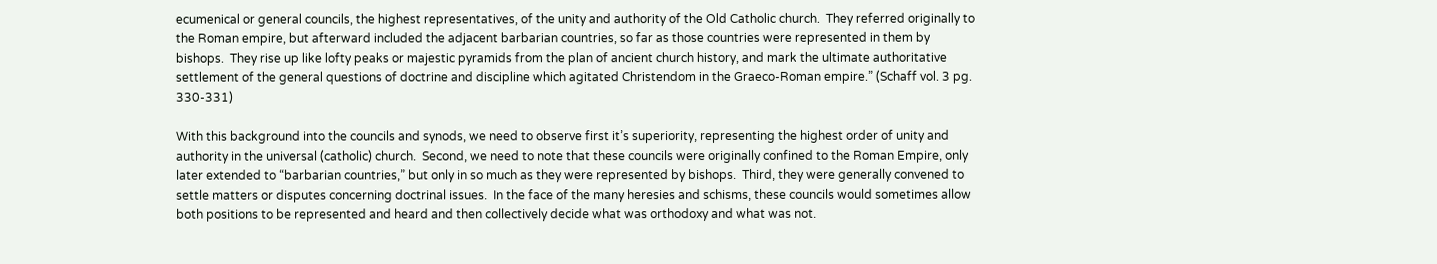ecumenical or general councils, the highest representatives, of the unity and authority of the Old Catholic church.  They referred originally to the Roman empire, but afterward included the adjacent barbarian countries, so far as those countries were represented in them by bishops.  They rise up like lofty peaks or majestic pyramids from the plan of ancient church history, and mark the ultimate authoritative settlement of the general questions of doctrine and discipline which agitated Christendom in the Graeco-Roman empire.” (Schaff vol. 3 pg. 330-331)

With this background into the councils and synods, we need to observe first it’s superiority, representing the highest order of unity and authority in the universal (catholic) church.  Second, we need to note that these councils were originally confined to the Roman Empire, only later extended to “barbarian countries,” but only in so much as they were represented by bishops.  Third, they were generally convened to settle matters or disputes concerning doctrinal issues.  In the face of the many heresies and schisms, these councils would sometimes allow both positions to be represented and heard and then collectively decide what was orthodoxy and what was not.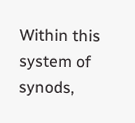Within this system of synods,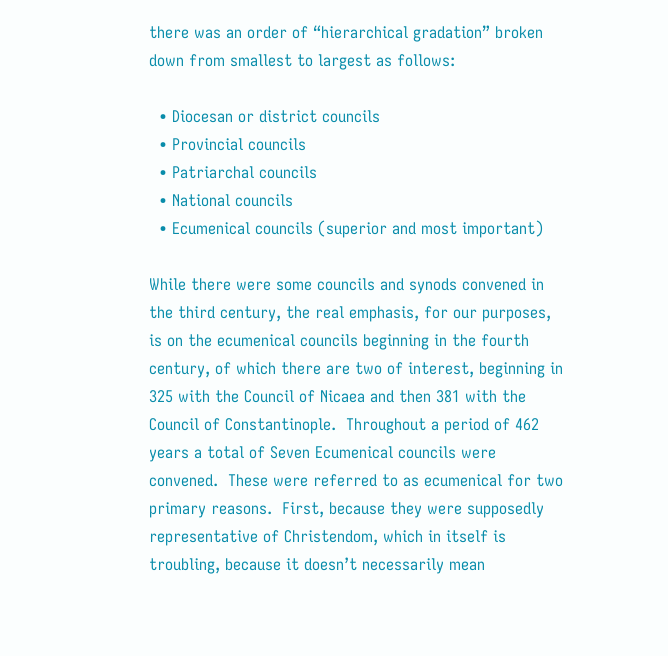there was an order of “hierarchical gradation” broken down from smallest to largest as follows:

  • Diocesan or district councils
  • Provincial councils
  • Patriarchal councils
  • National councils
  • Ecumenical councils (superior and most important)

While there were some councils and synods convened in the third century, the real emphasis, for our purposes, is on the ecumenical councils beginning in the fourth century, of which there are two of interest, beginning in 325 with the Council of Nicaea and then 381 with the Council of Constantinople.  Throughout a period of 462 years a total of Seven Ecumenical councils were convened.  These were referred to as ecumenical for two primary reasons.  First, because they were supposedly representative of Christendom, which in itself is troubling, because it doesn’t necessarily mean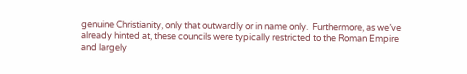genuine Christianity, only that outwardly or in name only.  Furthermore, as we’ve already hinted at, these councils were typically restricted to the Roman Empire and largely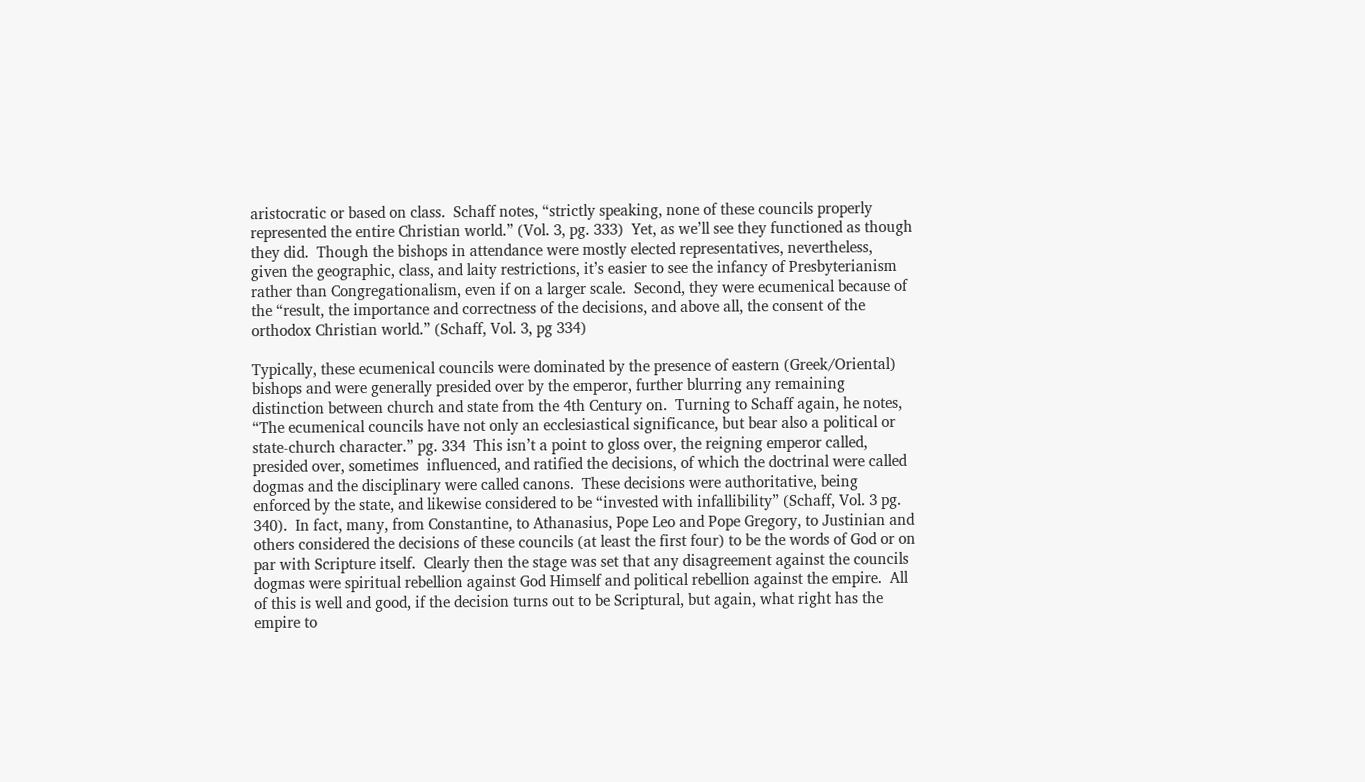aristocratic or based on class.  Schaff notes, “strictly speaking, none of these councils properly represented the entire Christian world.” (Vol. 3, pg. 333)  Yet, as we’ll see they functioned as though they did.  Though the bishops in attendance were mostly elected representatives, nevertheless, given the geographic, class, and laity restrictions, it’s easier to see the infancy of Presbyterianism rather than Congregationalism, even if on a larger scale.  Second, they were ecumenical because of the “result, the importance and correctness of the decisions, and above all, the consent of the orthodox Christian world.” (Schaff, Vol. 3, pg 334)

Typically, these ecumenical councils were dominated by the presence of eastern (Greek/Oriental) bishops and were generally presided over by the emperor, further blurring any remaining distinction between church and state from the 4th Century on.  Turning to Schaff again, he notes, “The ecumenical councils have not only an ecclesiastical significance, but bear also a political or state-church character.” pg. 334  This isn’t a point to gloss over, the reigning emperor called, presided over, sometimes  influenced, and ratified the decisions, of which the doctrinal were called dogmas and the disciplinary were called canons.  These decisions were authoritative, being enforced by the state, and likewise considered to be “invested with infallibility” (Schaff, Vol. 3 pg. 340).  In fact, many, from Constantine, to Athanasius, Pope Leo and Pope Gregory, to Justinian and others considered the decisions of these councils (at least the first four) to be the words of God or on par with Scripture itself.  Clearly then the stage was set that any disagreement against the councils dogmas were spiritual rebellion against God Himself and political rebellion against the empire.  All of this is well and good, if the decision turns out to be Scriptural, but again, what right has the empire to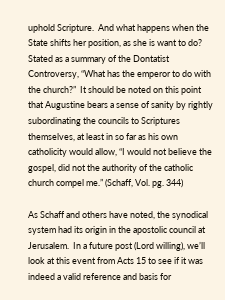uphold Scripture.  And what happens when the State shifts her position, as she is want to do?  Stated as a summary of the Dontatist Controversy, “What has the emperor to do with the church?”  It should be noted on this point that Augustine bears a sense of sanity by rightly subordinating the councils to Scriptures themselves, at least in so far as his own catholicity would allow, “I would not believe the gospel, did not the authority of the catholic church compel me.” (Schaff, Vol. pg. 344)

As Schaff and others have noted, the synodical system had its origin in the apostolic council at Jerusalem.  In a future post (Lord willing), we’ll look at this event from Acts 15 to see if it was indeed a valid reference and basis for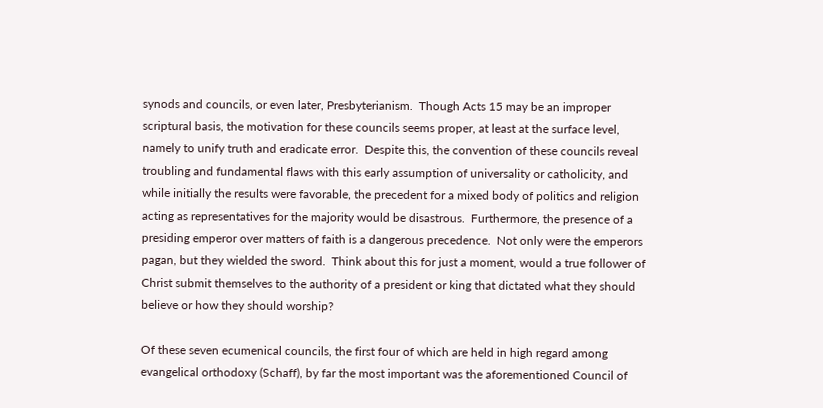synods and councils, or even later, Presbyterianism.  Though Acts 15 may be an improper scriptural basis, the motivation for these councils seems proper, at least at the surface level, namely to unify truth and eradicate error.  Despite this, the convention of these councils reveal troubling and fundamental flaws with this early assumption of universality or catholicity, and while initially the results were favorable, the precedent for a mixed body of politics and religion acting as representatives for the majority would be disastrous.  Furthermore, the presence of a presiding emperor over matters of faith is a dangerous precedence.  Not only were the emperors pagan, but they wielded the sword.  Think about this for just a moment, would a true follower of Christ submit themselves to the authority of a president or king that dictated what they should believe or how they should worship?

Of these seven ecumenical councils, the first four of which are held in high regard among evangelical orthodoxy (Schaff), by far the most important was the aforementioned Council of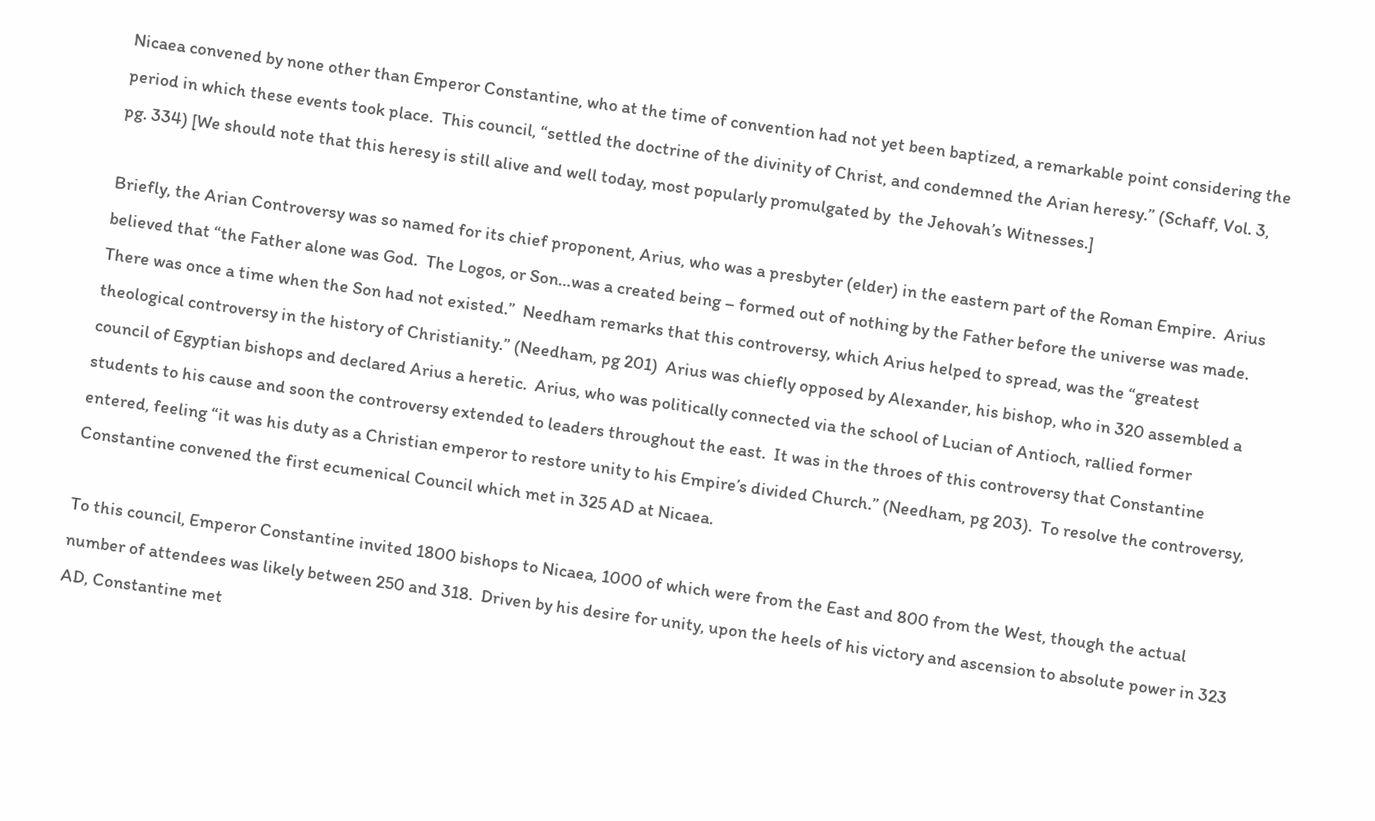Nicaea convened by none other than Emperor Constantine, who at the time of convention had not yet been baptized, a remarkable point considering the period in which these events took place.  This council, “settled the doctrine of the divinity of Christ, and condemned the Arian heresy.” (Schaff, Vol. 3, pg. 334) [We should note that this heresy is still alive and well today, most popularly promulgated by  the Jehovah’s Witnesses.]

Briefly, the Arian Controversy was so named for its chief proponent, Arius, who was a presbyter (elder) in the eastern part of the Roman Empire.  Arius believed that “the Father alone was God.  The Logos, or Son…was a created being – formed out of nothing by the Father before the universe was made.  There was once a time when the Son had not existed.”  Needham remarks that this controversy, which Arius helped to spread, was the “greatest theological controversy in the history of Christianity.” (Needham, pg 201)  Arius was chiefly opposed by Alexander, his bishop, who in 320 assembled a council of Egyptian bishops and declared Arius a heretic.  Arius, who was politically connected via the school of Lucian of Antioch, rallied former students to his cause and soon the controversy extended to leaders throughout the east.  It was in the throes of this controversy that Constantine entered, feeling “it was his duty as a Christian emperor to restore unity to his Empire’s divided Church.” (Needham, pg 203).  To resolve the controversy, Constantine convened the first ecumenical Council which met in 325 AD at Nicaea.

To this council, Emperor Constantine invited 1800 bishops to Nicaea, 1000 of which were from the East and 800 from the West, though the actual number of attendees was likely between 250 and 318.  Driven by his desire for unity, upon the heels of his victory and ascension to absolute power in 323 AD, Constantine met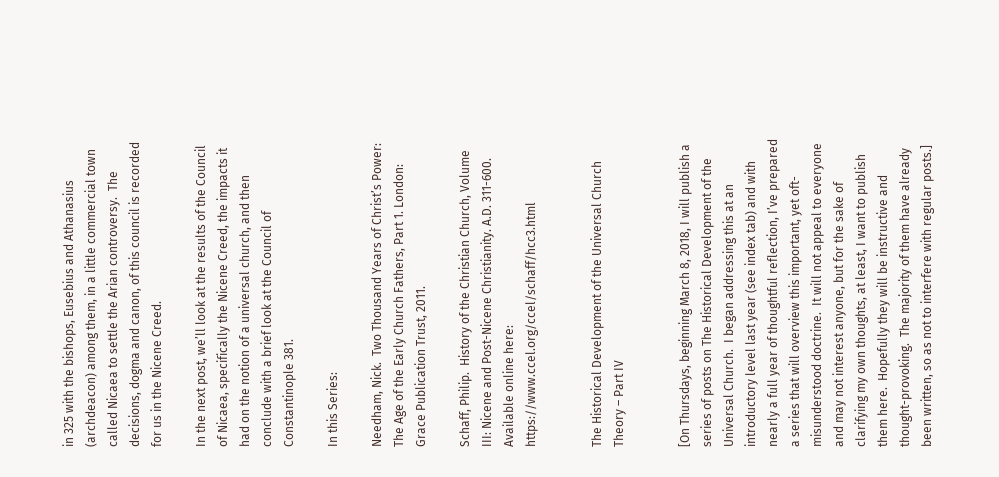in 325 with the bishops, Eusebius and Athanasius (archdeacon) among them, in a little commercial town called Nicaea to settle the Arian controversy.  The decisions, dogma and canon, of this council is recorded for us in the Nicene Creed.

In the next post, we’ll look at the results of the Council of Nicaea, specifically the Nicene Creed, the impacts it had on the notion of a universal church, and then conclude with a brief look at the Council of Constantinople 381.

In this Series:

Needham, Nick.  Two Thousand Years of Christ’s Power: The Age of the Early Church Fathers, Part 1. London: Grace Publication Trust, 2011.

Schaff, Philip.  History of the Christian Church, Volume III: Nicene and Post-Nicene Christianity. A.D. 311-600. Available online here: https://www.ccel.org/ccel/schaff/hcc3.html


The Historical Development of the Universal Church Theory – Part IV


[On Thursdays, beginning March 8, 2018, I will publish a series of posts on The Historical Development of the Universal Church.  I began addressing this at an introductory level last year (see index tab) and with nearly a full year of thoughtful reflection, I’ve prepared a series that will overview this important, yet oft-misunderstood doctrine.  It will not appeal to everyone and may not interest anyone, but for the sake of clarifying my own thoughts, at least, I want to publish them here.  Hopefully they will be instructive and thought-provoking.  The majority of them have already been written, so as not to interfere with regular posts.]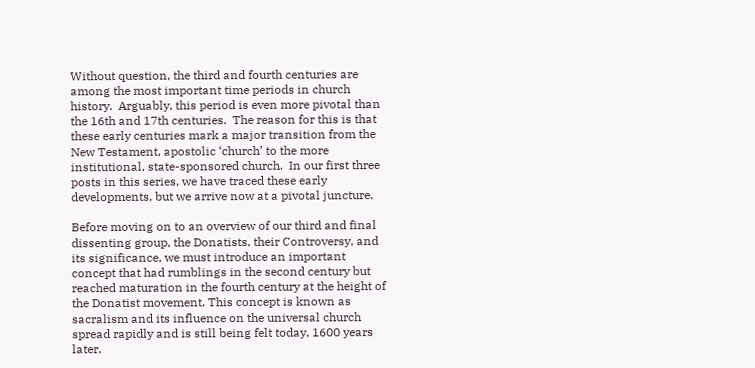Without question, the third and fourth centuries are among the most important time periods in church history.  Arguably, this period is even more pivotal than the 16th and 17th centuries.  The reason for this is that these early centuries mark a major transition from the New Testament, apostolic ‘church’ to the more institutional, state-sponsored church.  In our first three posts in this series, we have traced these early developments, but we arrive now at a pivotal juncture.

Before moving on to an overview of our third and final dissenting group, the Donatists, their Controversy, and its significance, we must introduce an important concept that had rumblings in the second century but reached maturation in the fourth century at the height of the Donatist movement. This concept is known as sacralism and its influence on the universal church spread rapidly and is still being felt today, 1600 years later.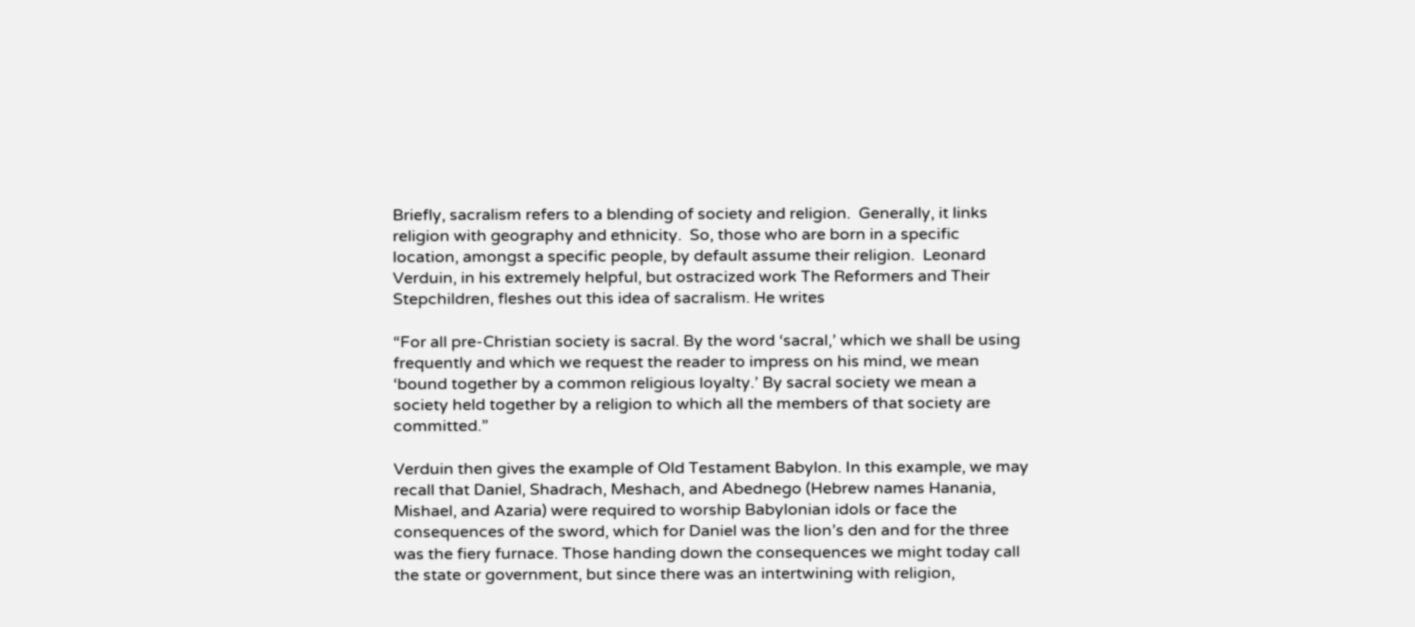Briefly, sacralism refers to a blending of society and religion.  Generally, it links religion with geography and ethnicity.  So, those who are born in a specific location, amongst a specific people, by default assume their religion.  Leonard Verduin, in his extremely helpful, but ostracized work The Reformers and Their Stepchildren, fleshes out this idea of sacralism. He writes

“For all pre-Christian society is sacral. By the word ‘sacral,’ which we shall be using frequently and which we request the reader to impress on his mind, we mean ‘bound together by a common religious loyalty.’ By sacral society we mean a society held together by a religion to which all the members of that society are committed.”

Verduin then gives the example of Old Testament Babylon. In this example, we may recall that Daniel, Shadrach, Meshach, and Abednego (Hebrew names Hanania, Mishael, and Azaria) were required to worship Babylonian idols or face the consequences of the sword, which for Daniel was the lion’s den and for the three was the fiery furnace. Those handing down the consequences we might today call the state or government, but since there was an intertwining with religion,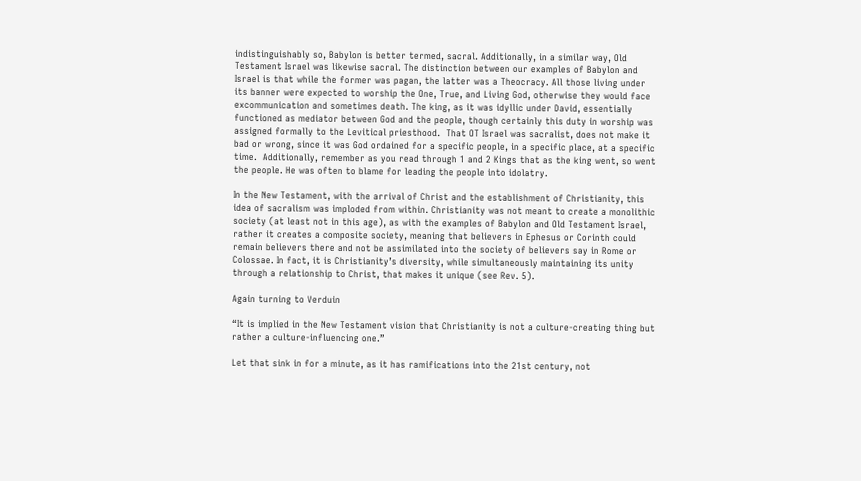indistinguishably so, Babylon is better termed, sacral. Additionally, in a similar way, Old Testament Israel was likewise sacral. The distinction between our examples of Babylon and Israel is that while the former was pagan, the latter was a Theocracy. All those living under its banner were expected to worship the One, True, and Living God, otherwise they would face excommunication and sometimes death. The king, as it was idyllic under David, essentially functioned as mediator between God and the people, though certainly this duty in worship was assigned formally to the Levitical priesthood.  That OT Israel was sacralist, does not make it bad or wrong, since it was God ordained for a specific people, in a specific place, at a specific time.  Additionally, remember as you read through 1 and 2 Kings that as the king went, so went the people. He was often to blame for leading the people into idolatry.

In the New Testament, with the arrival of Christ and the establishment of Christianity, this idea of sacralism was imploded from within. Christianity was not meant to create a monolithic society (at least not in this age), as with the examples of Babylon and Old Testament Israel, rather it creates a composite society, meaning that believers in Ephesus or Corinth could remain believers there and not be assimilated into the society of believers say in Rome or Colossae. In fact, it is Christianity’s diversity, while simultaneously maintaining its unity through a relationship to Christ, that makes it unique (see Rev. 5).

Again turning to Verduin

“It is implied in the New Testament vision that Christianity is not a culture-creating thing but rather a culture-influencing one.”

Let that sink in for a minute, as it has ramifications into the 21st century, not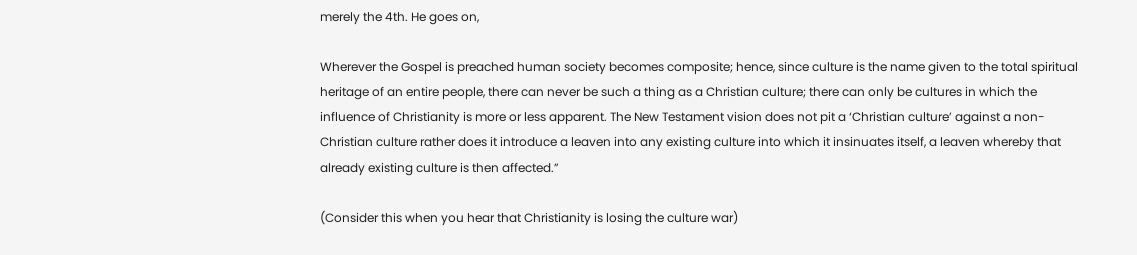merely the 4th. He goes on,

Wherever the Gospel is preached human society becomes composite; hence, since culture is the name given to the total spiritual heritage of an entire people, there can never be such a thing as a Christian culture; there can only be cultures in which the influence of Christianity is more or less apparent. The New Testament vision does not pit a ‘Christian culture’ against a non-Christian culture rather does it introduce a leaven into any existing culture into which it insinuates itself, a leaven whereby that already existing culture is then affected.”

(Consider this when you hear that Christianity is losing the culture war)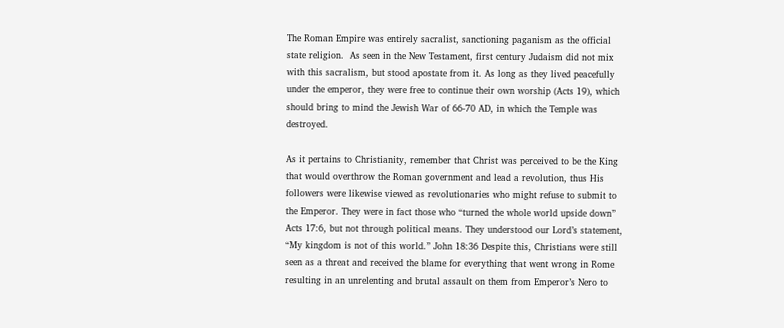The Roman Empire was entirely sacralist, sanctioning paganism as the official state religion.  As seen in the New Testament, first century Judaism did not mix with this sacralism, but stood apostate from it. As long as they lived peacefully under the emperor, they were free to continue their own worship (Acts 19), which should bring to mind the Jewish War of 66-70 AD, in which the Temple was destroyed.

As it pertains to Christianity, remember that Christ was perceived to be the King that would overthrow the Roman government and lead a revolution, thus His followers were likewise viewed as revolutionaries who might refuse to submit to the Emperor. They were in fact those who “turned the whole world upside down” Acts 17:6, but not through political means. They understood our Lord’s statement, “My kingdom is not of this world.” John 18:36 Despite this, Christians were still seen as a threat and received the blame for everything that went wrong in Rome resulting in an unrelenting and brutal assault on them from Emperor’s Nero to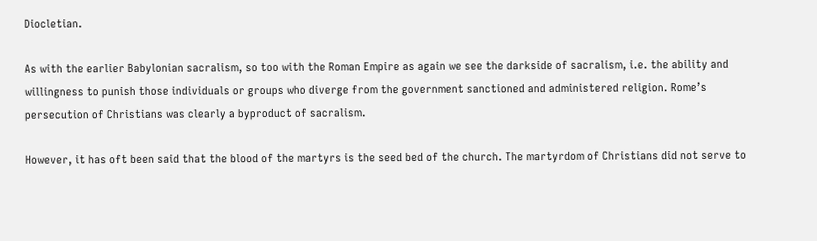Diocletian.

As with the earlier Babylonian sacralism, so too with the Roman Empire as again we see the darkside of sacralism, i.e. the ability and willingness to punish those individuals or groups who diverge from the government sanctioned and administered religion. Rome’s persecution of Christians was clearly a byproduct of sacralism.

However, it has oft been said that the blood of the martyrs is the seed bed of the church. The martyrdom of Christians did not serve to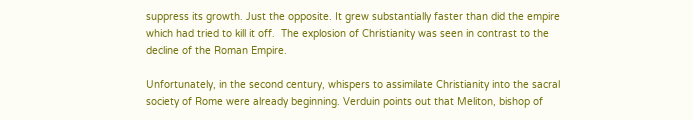suppress its growth. Just the opposite. It grew substantially faster than did the empire which had tried to kill it off.  The explosion of Christianity was seen in contrast to the decline of the Roman Empire.

Unfortunately, in the second century, whispers to assimilate Christianity into the sacral society of Rome were already beginning. Verduin points out that Meliton, bishop of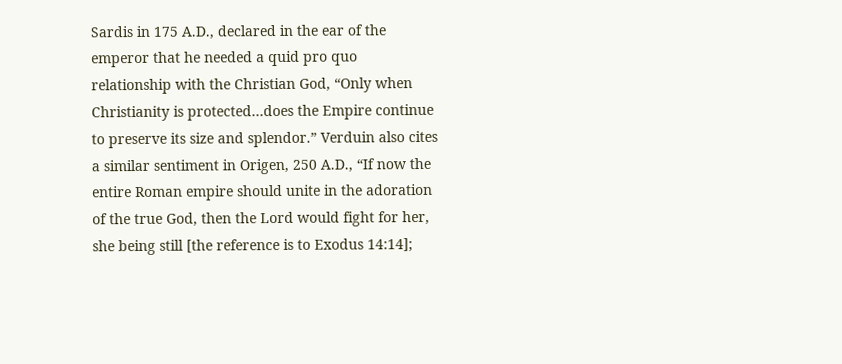Sardis in 175 A.D., declared in the ear of the emperor that he needed a quid pro quo relationship with the Christian God, “Only when Christianity is protected…does the Empire continue to preserve its size and splendor.” Verduin also cites a similar sentiment in Origen, 250 A.D., “If now the entire Roman empire should unite in the adoration of the true God, then the Lord would fight for her, she being still [the reference is to Exodus 14:14];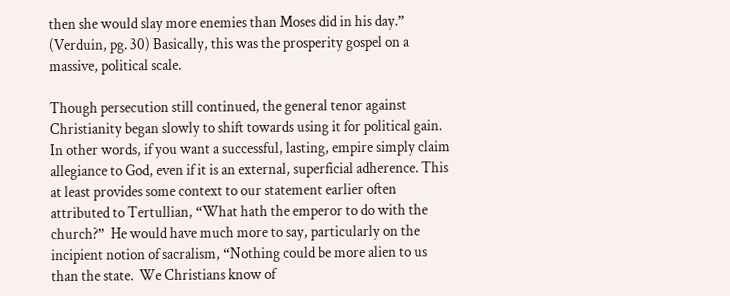then she would slay more enemies than Moses did in his day.” (Verduin, pg. 30) Basically, this was the prosperity gospel on a massive, political scale.

Though persecution still continued, the general tenor against Christianity began slowly to shift towards using it for political gain. In other words, if you want a successful, lasting, empire simply claim allegiance to God, even if it is an external, superficial adherence. This at least provides some context to our statement earlier often attributed to Tertullian, “What hath the emperor to do with the church?”  He would have much more to say, particularly on the incipient notion of sacralism, “Nothing could be more alien to us than the state.  We Christians know of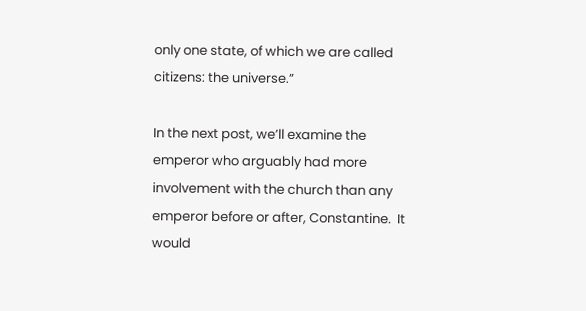only one state, of which we are called citizens: the universe.”

In the next post, we’ll examine the emperor who arguably had more involvement with the church than any emperor before or after, Constantine.  It would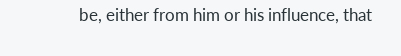be, either from him or his influence, that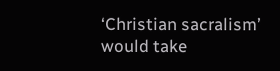‘Christian sacralism’ would take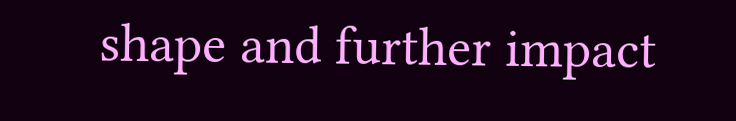shape and further impact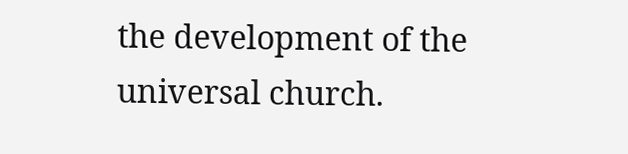the development of the universal church.